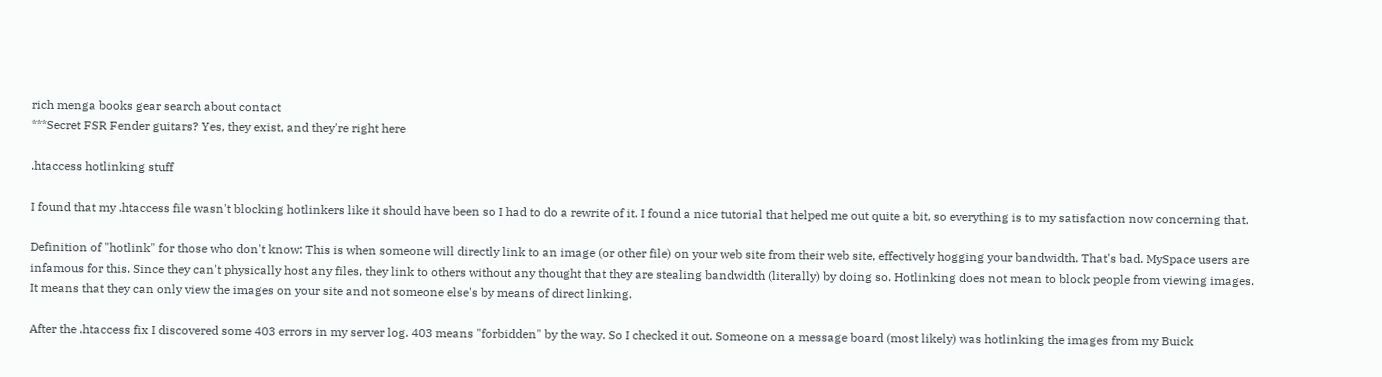rich menga books gear search about contact
***Secret FSR Fender guitars? Yes, they exist, and they're right here

.htaccess hotlinking stuff

I found that my .htaccess file wasn't blocking hotlinkers like it should have been so I had to do a rewrite of it. I found a nice tutorial that helped me out quite a bit, so everything is to my satisfaction now concerning that.

Definition of "hotlink" for those who don't know: This is when someone will directly link to an image (or other file) on your web site from their web site, effectively hogging your bandwidth. That's bad. MySpace users are infamous for this. Since they can't physically host any files, they link to others without any thought that they are stealing bandwidth (literally) by doing so. Hotlinking does not mean to block people from viewing images. It means that they can only view the images on your site and not someone else's by means of direct linking.

After the .htaccess fix I discovered some 403 errors in my server log. 403 means "forbidden" by the way. So I checked it out. Someone on a message board (most likely) was hotlinking the images from my Buick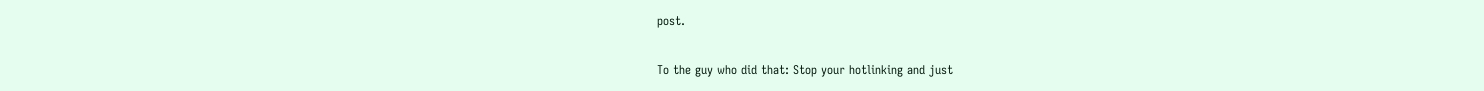post.

To the guy who did that: Stop your hotlinking and just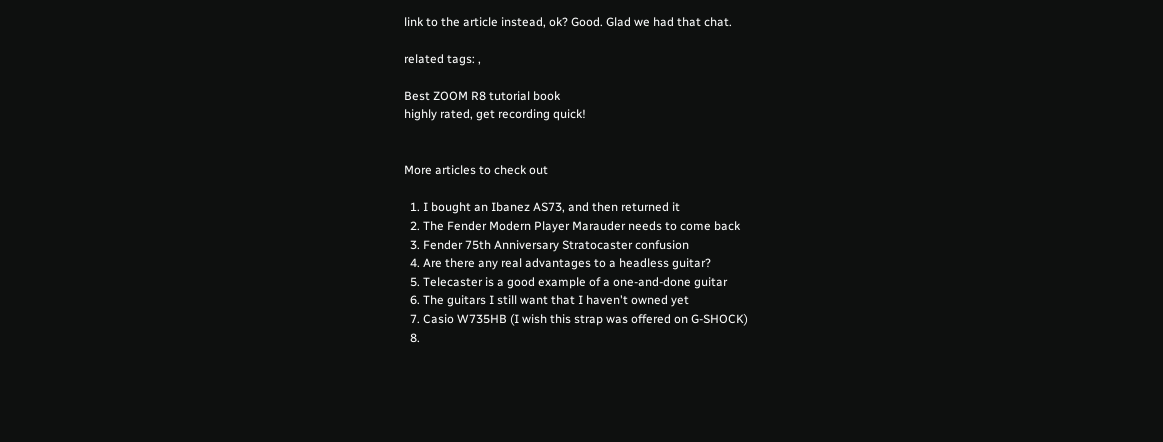link to the article instead, ok? Good. Glad we had that chat.

related tags: ,

Best ZOOM R8 tutorial book
highly rated, get recording quick!


More articles to check out

  1. I bought an Ibanez AS73, and then returned it
  2. The Fender Modern Player Marauder needs to come back
  3. Fender 75th Anniversary Stratocaster confusion
  4. Are there any real advantages to a headless guitar?
  5. Telecaster is a good example of a one-and-done guitar
  6. The guitars I still want that I haven't owned yet
  7. Casio W735HB (I wish this strap was offered on G-SHOCK)
  8.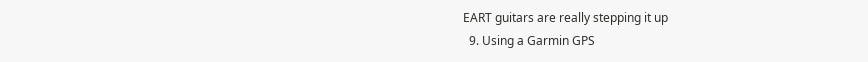EART guitars are really stepping it up
  9. Using a Garmin GPS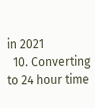in 2021
  10. Converting to 24 hour time